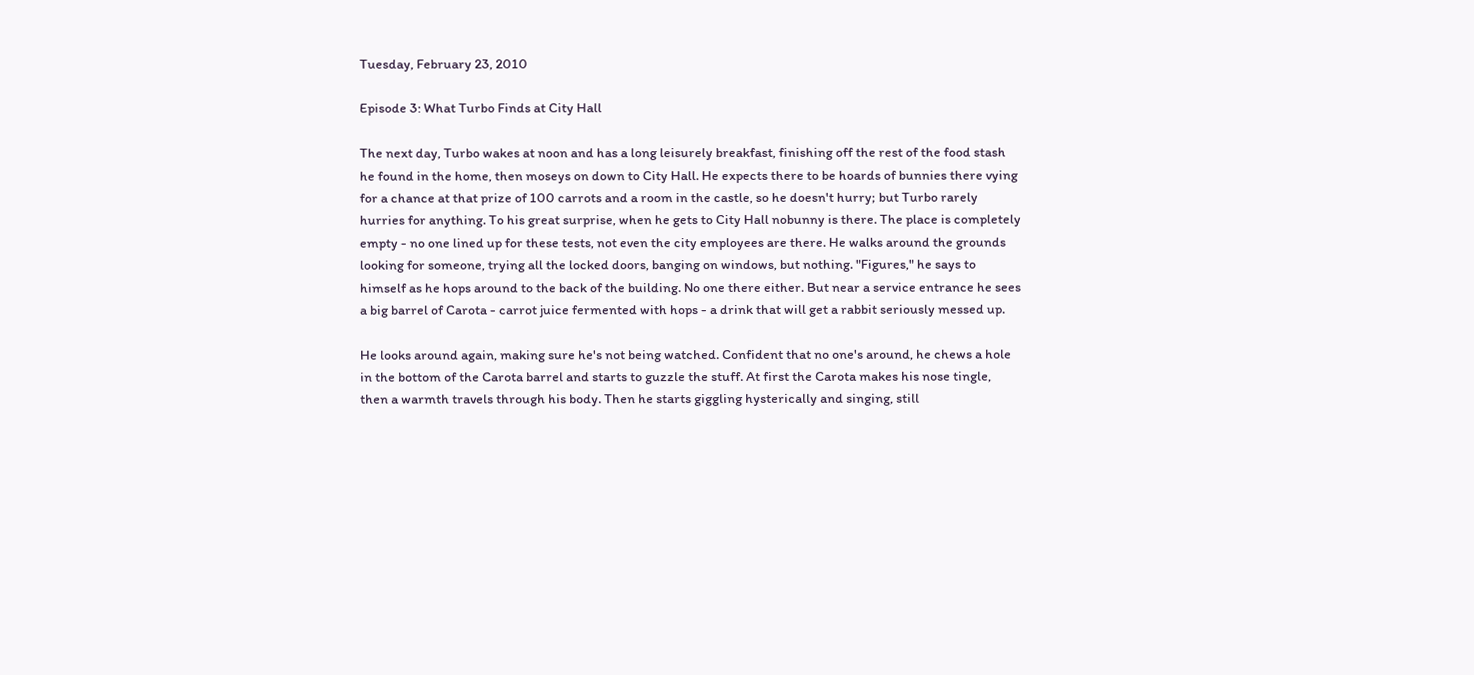Tuesday, February 23, 2010

Episode 3: What Turbo Finds at City Hall

The next day, Turbo wakes at noon and has a long leisurely breakfast, finishing off the rest of the food stash he found in the home, then moseys on down to City Hall. He expects there to be hoards of bunnies there vying for a chance at that prize of 100 carrots and a room in the castle, so he doesn't hurry; but Turbo rarely hurries for anything. To his great surprise, when he gets to City Hall nobunny is there. The place is completely empty - no one lined up for these tests, not even the city employees are there. He walks around the grounds looking for someone, trying all the locked doors, banging on windows, but nothing. "Figures," he says to himself as he hops around to the back of the building. No one there either. But near a service entrance he sees a big barrel of Carota - carrot juice fermented with hops - a drink that will get a rabbit seriously messed up.

He looks around again, making sure he's not being watched. Confident that no one's around, he chews a hole in the bottom of the Carota barrel and starts to guzzle the stuff. At first the Carota makes his nose tingle, then a warmth travels through his body. Then he starts giggling hysterically and singing, still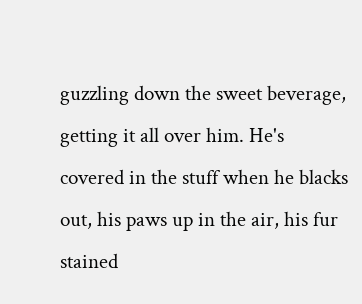guzzling down the sweet beverage, getting it all over him. He's covered in the stuff when he blacks out, his paws up in the air, his fur stained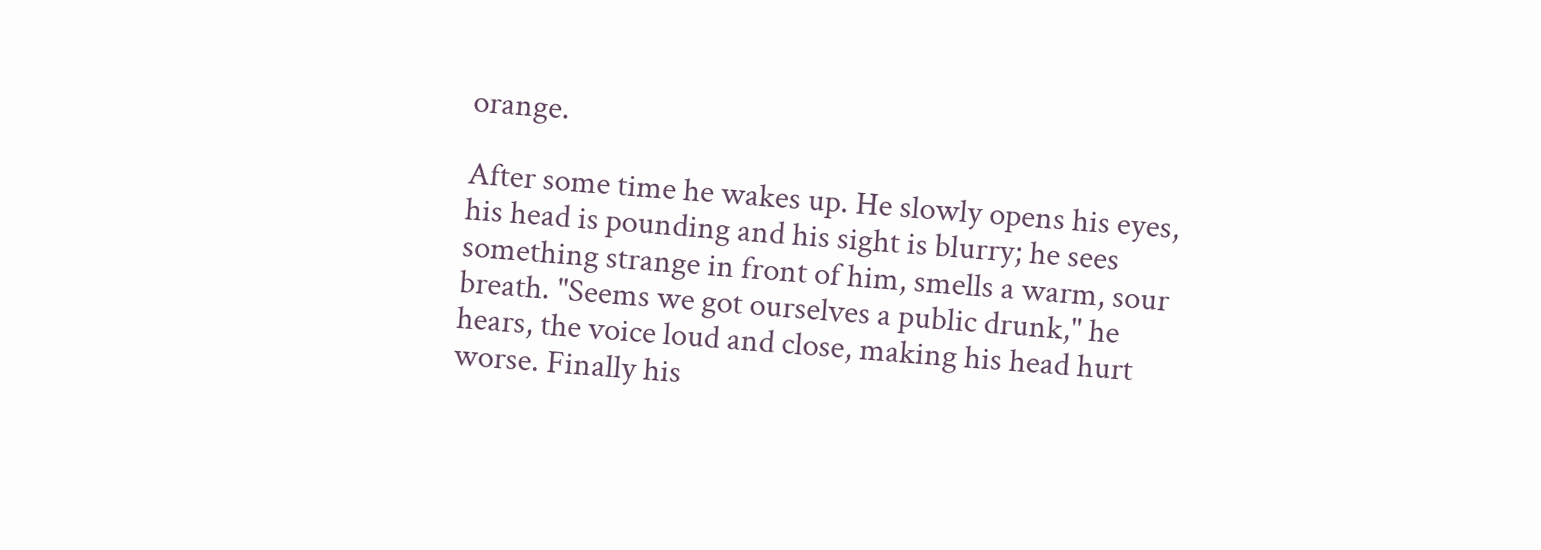orange.

After some time he wakes up. He slowly opens his eyes, his head is pounding and his sight is blurry; he sees something strange in front of him, smells a warm, sour breath. "Seems we got ourselves a public drunk," he hears, the voice loud and close, making his head hurt worse. Finally his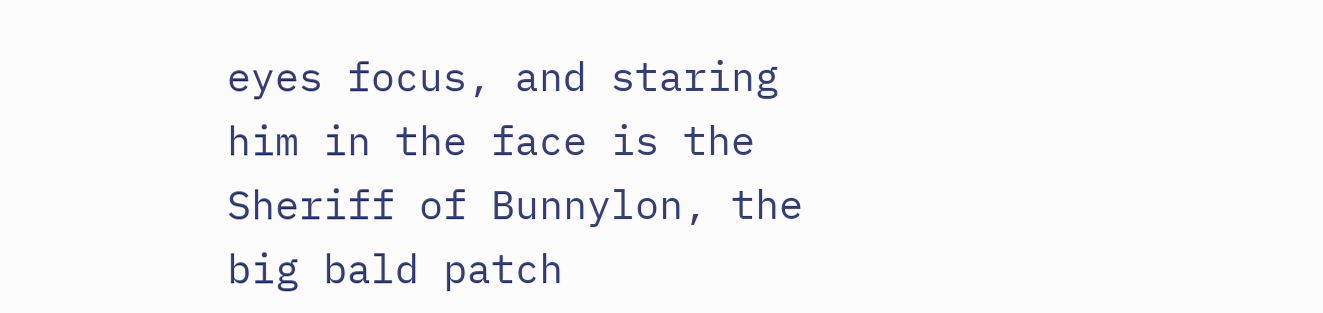eyes focus, and staring him in the face is the Sheriff of Bunnylon, the big bald patch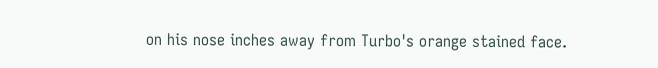on his nose inches away from Turbo's orange stained face.